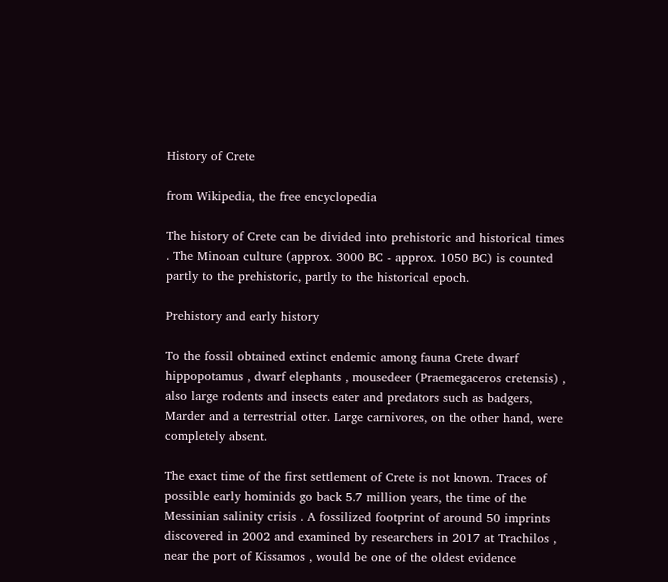History of Crete

from Wikipedia, the free encyclopedia

The history of Crete can be divided into prehistoric and historical times . The Minoan culture (approx. 3000 BC - approx. 1050 BC) is counted partly to the prehistoric, partly to the historical epoch.

Prehistory and early history

To the fossil obtained extinct endemic among fauna Crete dwarf hippopotamus , dwarf elephants , mousedeer (Praemegaceros cretensis) , also large rodents and insects eater and predators such as badgers, Marder and a terrestrial otter. Large carnivores, on the other hand, were completely absent.

The exact time of the first settlement of Crete is not known. Traces of possible early hominids go back 5.7 million years, the time of the Messinian salinity crisis . A fossilized footprint of around 50 imprints discovered in 2002 and examined by researchers in 2017 at Trachilos , near the port of Kissamos , would be one of the oldest evidence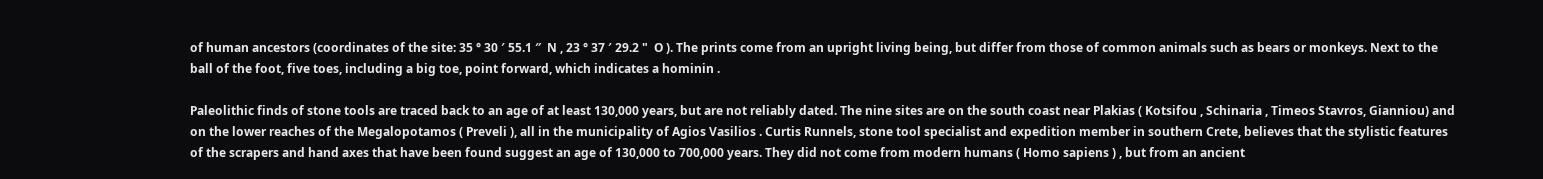of human ancestors (coordinates of the site: 35 ° 30 ′ 55.1 ″  N , 23 ° 37 ′ 29.2 "  O ). The prints come from an upright living being, but differ from those of common animals such as bears or monkeys. Next to the ball of the foot, five toes, including a big toe, point forward, which indicates a hominin .

Paleolithic finds of stone tools are traced back to an age of at least 130,000 years, but are not reliably dated. The nine sites are on the south coast near Plakias ( Kotsifou , Schinaria , Timeos Stavros, Gianniou) and on the lower reaches of the Megalopotamos ( Preveli ), all in the municipality of Agios Vasilios . Curtis Runnels, stone tool specialist and expedition member in southern Crete, believes that the stylistic features of the scrapers and hand axes that have been found suggest an age of 130,000 to 700,000 years. They did not come from modern humans ( Homo sapiens ) , but from an ancient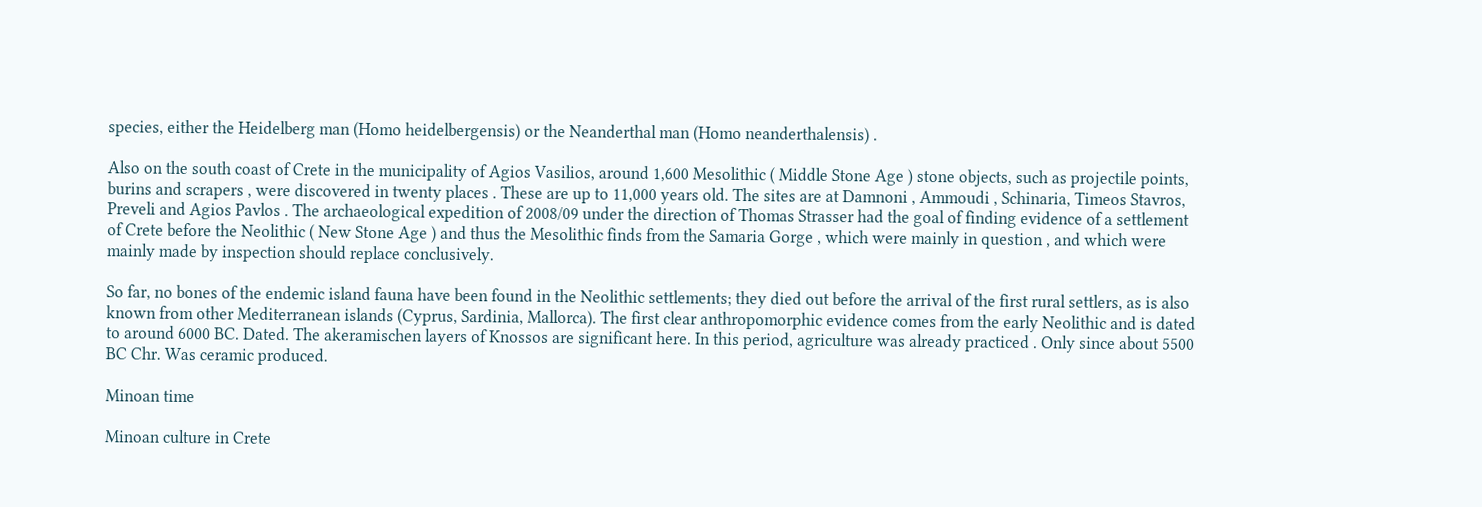species, either the Heidelberg man (Homo heidelbergensis) or the Neanderthal man (Homo neanderthalensis) .

Also on the south coast of Crete in the municipality of Agios Vasilios, around 1,600 Mesolithic ( Middle Stone Age ) stone objects, such as projectile points, burins and scrapers , were discovered in twenty places . These are up to 11,000 years old. The sites are at Damnoni , Ammoudi , Schinaria, Timeos Stavros, Preveli and Agios Pavlos . The archaeological expedition of 2008/09 under the direction of Thomas Strasser had the goal of finding evidence of a settlement of Crete before the Neolithic ( New Stone Age ) and thus the Mesolithic finds from the Samaria Gorge , which were mainly in question , and which were mainly made by inspection should replace conclusively.

So far, no bones of the endemic island fauna have been found in the Neolithic settlements; they died out before the arrival of the first rural settlers, as is also known from other Mediterranean islands (Cyprus, Sardinia, Mallorca). The first clear anthropomorphic evidence comes from the early Neolithic and is dated to around 6000 BC. Dated. The akeramischen layers of Knossos are significant here. In this period, agriculture was already practiced . Only since about 5500 BC Chr. Was ceramic produced.

Minoan time

Minoan culture in Crete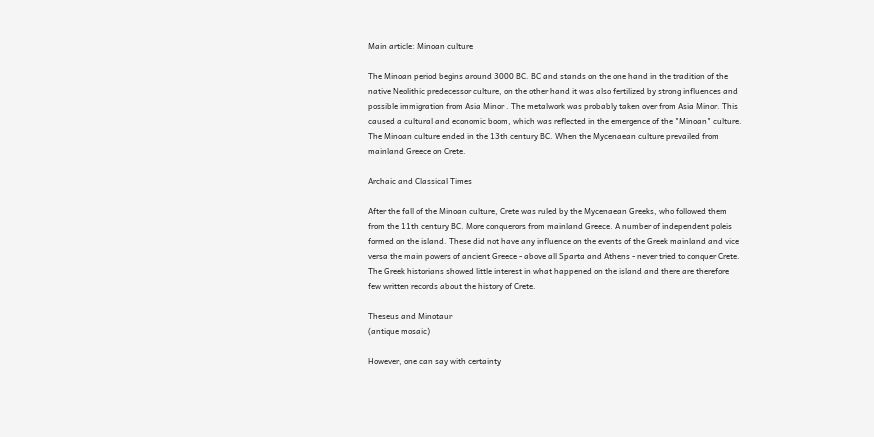Main article: Minoan culture

The Minoan period begins around 3000 BC. BC and stands on the one hand in the tradition of the native Neolithic predecessor culture, on the other hand it was also fertilized by strong influences and possible immigration from Asia Minor . The metalwork was probably taken over from Asia Minor. This caused a cultural and economic boom, which was reflected in the emergence of the "Minoan" culture. The Minoan culture ended in the 13th century BC. When the Mycenaean culture prevailed from mainland Greece on Crete.

Archaic and Classical Times

After the fall of the Minoan culture, Crete was ruled by the Mycenaean Greeks, who followed them from the 11th century BC. More conquerors from mainland Greece. A number of independent poleis formed on the island. These did not have any influence on the events of the Greek mainland and vice versa the main powers of ancient Greece - above all Sparta and Athens - never tried to conquer Crete. The Greek historians showed little interest in what happened on the island and there are therefore few written records about the history of Crete.

Theseus and Minotaur
(antique mosaic)

However, one can say with certainty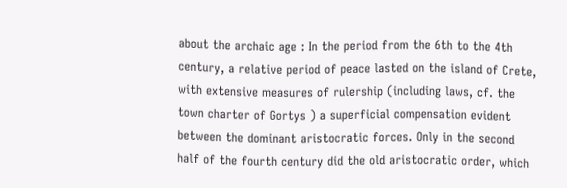about the archaic age : In the period from the 6th to the 4th century, a relative period of peace lasted on the island of Crete, with extensive measures of rulership (including laws, cf. the town charter of Gortys ) a superficial compensation evident between the dominant aristocratic forces. Only in the second half of the fourth century did the old aristocratic order, which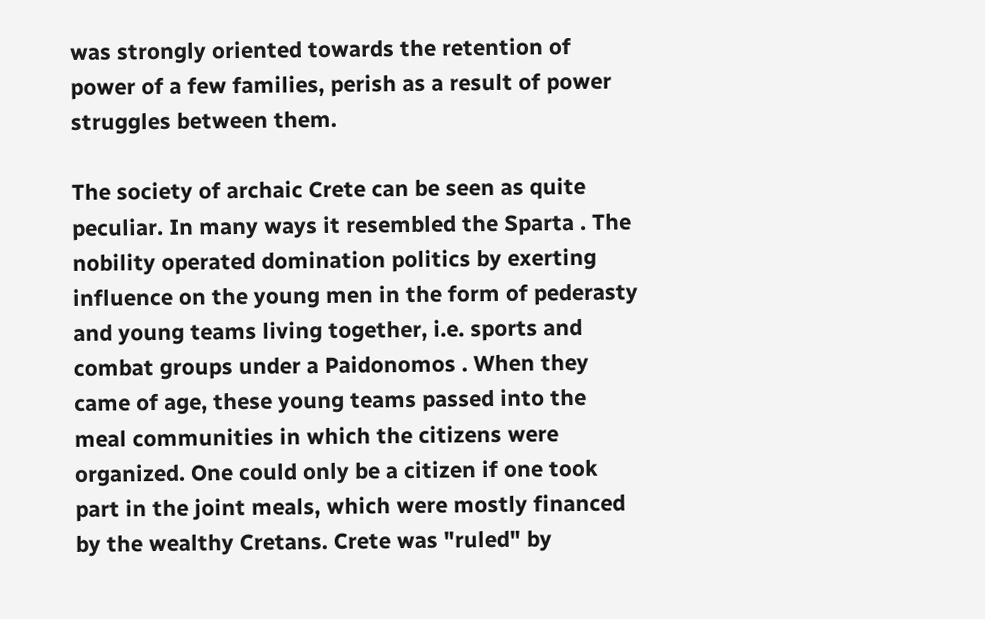was strongly oriented towards the retention of power of a few families, perish as a result of power struggles between them.

The society of archaic Crete can be seen as quite peculiar. In many ways it resembled the Sparta . The nobility operated domination politics by exerting influence on the young men in the form of pederasty and young teams living together, i.e. sports and combat groups under a Paidonomos . When they came of age, these young teams passed into the meal communities in which the citizens were organized. One could only be a citizen if one took part in the joint meals, which were mostly financed by the wealthy Cretans. Crete was "ruled" by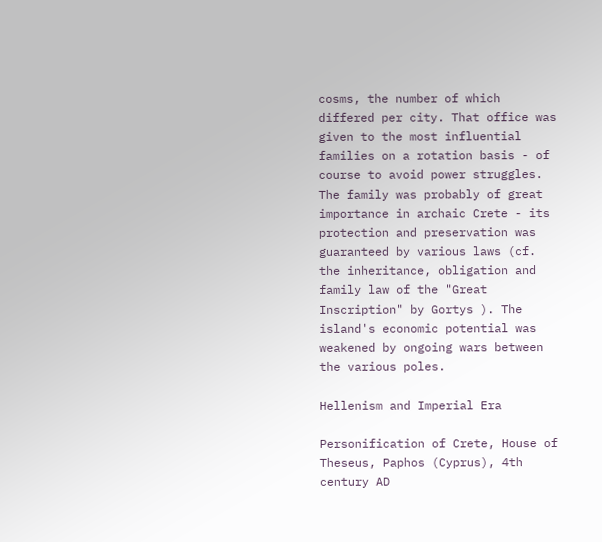cosms, the number of which differed per city. That office was given to the most influential families on a rotation basis - of course to avoid power struggles. The family was probably of great importance in archaic Crete - its protection and preservation was guaranteed by various laws (cf. the inheritance, obligation and family law of the "Great Inscription" by Gortys ). The island's economic potential was weakened by ongoing wars between the various poles.

Hellenism and Imperial Era

Personification of Crete, House of Theseus, Paphos (Cyprus), 4th century AD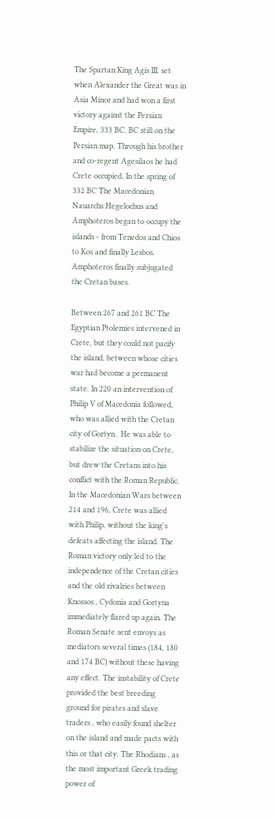The Spartan King Agis III. set when Alexander the Great was in Asia Minor and had won a first victory against the Persian Empire, 333 BC. BC still on the Persian map. Through his brother and co-regent Agesilaos he had Crete occupied. In the spring of 332 BC The Macedonian Nauarchs Hegelochus and Amphoteros began to occupy the islands - from Tenedos and Chios to Kos and finally Lesbos. Amphoteros finally subjugated the Cretan bases.

Between 267 and 261 BC The Egyptian Ptolemies intervened in Crete, but they could not pacify the island, between whose cities war had become a permanent state. In 220 an intervention of Philip V of Macedonia followed, who was allied with the Cretan city of Gortyn . He was able to stabilize the situation on Crete, but drew the Cretans into his conflict with the Roman Republic. In the Macedonian Wars between 214 and 196, Crete was allied with Philip, without the king's defeats affecting the island. The Roman victory only led to the independence of the Cretan cities and the old rivalries between Knossos , Cydonia and Gortyna immediately flared up again. The Roman Senate sent envoys as mediators several times (184, 180 and 174 BC) without these having any effect. The instability of Crete provided the best breeding ground for pirates and slave traders , who easily found shelter on the island and made pacts with this or that city. The Rhodians , as the most important Greek trading power of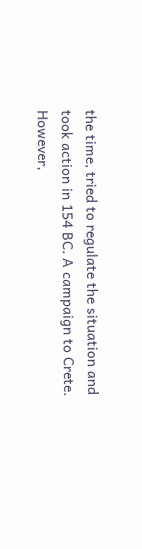the time, tried to regulate the situation and took action in 154 BC. A campaign to Crete. However,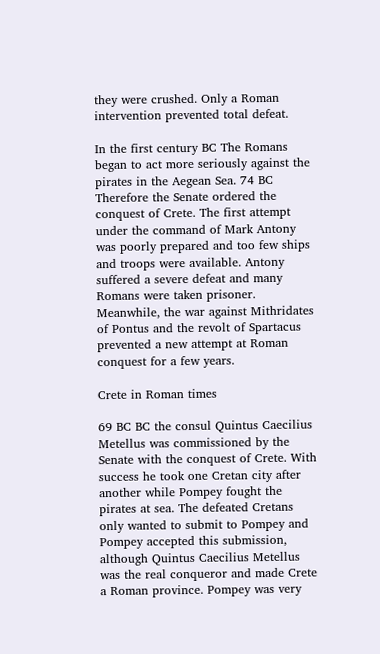they were crushed. Only a Roman intervention prevented total defeat.

In the first century BC The Romans began to act more seriously against the pirates in the Aegean Sea. 74 BC Therefore the Senate ordered the conquest of Crete. The first attempt under the command of Mark Antony was poorly prepared and too few ships and troops were available. Antony suffered a severe defeat and many Romans were taken prisoner. Meanwhile, the war against Mithridates of Pontus and the revolt of Spartacus prevented a new attempt at Roman conquest for a few years.

Crete in Roman times

69 BC BC the consul Quintus Caecilius Metellus was commissioned by the Senate with the conquest of Crete. With success he took one Cretan city after another while Pompey fought the pirates at sea. The defeated Cretans only wanted to submit to Pompey and Pompey accepted this submission, although Quintus Caecilius Metellus was the real conqueror and made Crete a Roman province. Pompey was very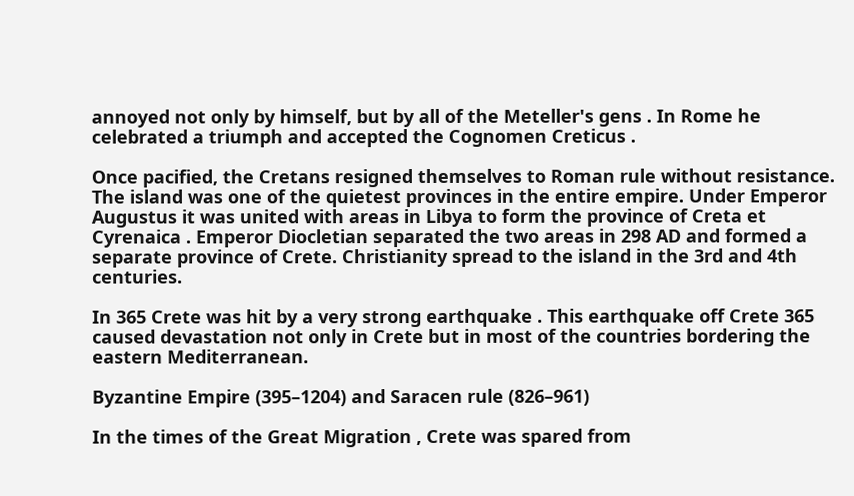annoyed not only by himself, but by all of the Meteller's gens . In Rome he celebrated a triumph and accepted the Cognomen Creticus .

Once pacified, the Cretans resigned themselves to Roman rule without resistance. The island was one of the quietest provinces in the entire empire. Under Emperor Augustus it was united with areas in Libya to form the province of Creta et Cyrenaica . Emperor Diocletian separated the two areas in 298 AD and formed a separate province of Crete. Christianity spread to the island in the 3rd and 4th centuries.

In 365 Crete was hit by a very strong earthquake . This earthquake off Crete 365 caused devastation not only in Crete but in most of the countries bordering the eastern Mediterranean.

Byzantine Empire (395–1204) and Saracen rule (826–961)

In the times of the Great Migration , Crete was spared from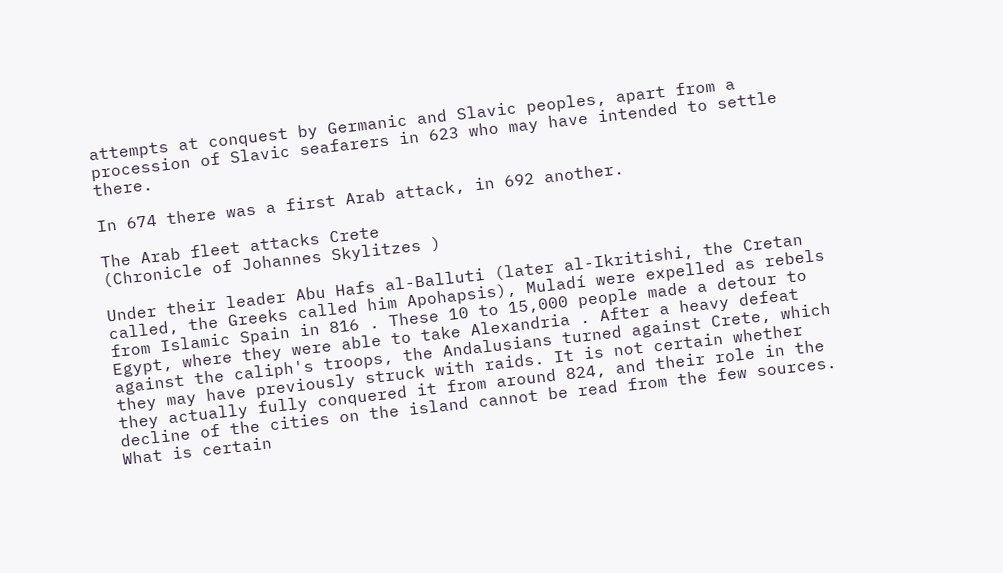attempts at conquest by Germanic and Slavic peoples, apart from a procession of Slavic seafarers in 623 who may have intended to settle there.

In 674 there was a first Arab attack, in 692 another.

The Arab fleet attacks Crete
(Chronicle of Johannes Skylitzes )

Under their leader Abu Hafs al-Balluti (later al-Ikritishi, the Cretan called, the Greeks called him Apohapsis), Muladí were expelled as rebels from Islamic Spain in 816 . These 10 to 15,000 people made a detour to Egypt, where they were able to take Alexandria . After a heavy defeat against the caliph's troops, the Andalusians turned against Crete, which they may have previously struck with raids. It is not certain whether they actually fully conquered it from around 824, and their role in the decline of the cities on the island cannot be read from the few sources. What is certain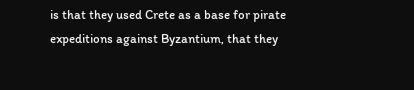is that they used Crete as a base for pirate expeditions against Byzantium, that they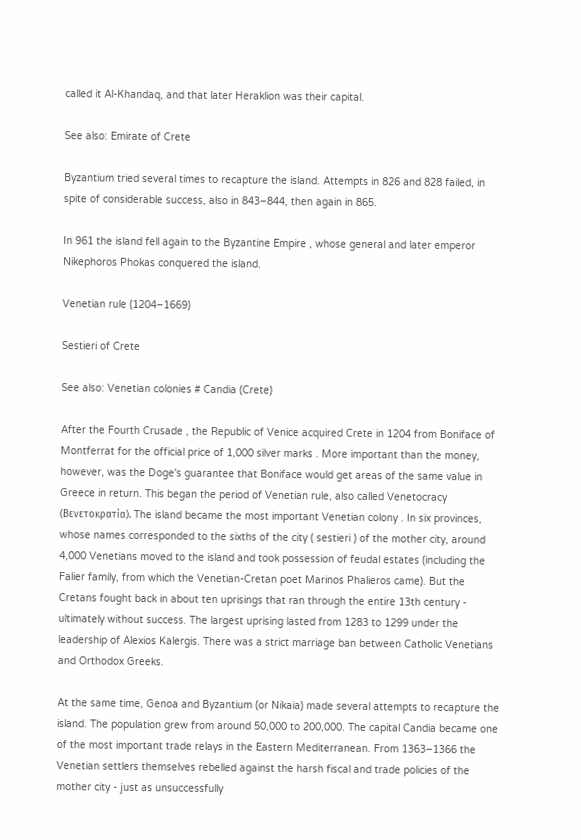called it Al-Khandaq, and that later Heraklion was their capital.

See also: Emirate of Crete

Byzantium tried several times to recapture the island. Attempts in 826 and 828 failed, in spite of considerable success, also in 843–844, then again in 865.

In 961 the island fell again to the Byzantine Empire , whose general and later emperor Nikephoros Phokas conquered the island.

Venetian rule (1204–1669)

Sestieri of Crete

See also: Venetian colonies # Candia (Crete)

After the Fourth Crusade , the Republic of Venice acquired Crete in 1204 from Boniface of Montferrat for the official price of 1,000 silver marks . More important than the money, however, was the Doge's guarantee that Boniface would get areas of the same value in Greece in return. This began the period of Venetian rule, also called Venetocracy (Βενετοκρατία). The island became the most important Venetian colony . In six provinces, whose names corresponded to the sixths of the city ( sestieri ) of the mother city, around 4,000 Venetians moved to the island and took possession of feudal estates (including the Falier family, from which the Venetian-Cretan poet Marinos Phalieros came). But the Cretans fought back in about ten uprisings that ran through the entire 13th century - ultimately without success. The largest uprising lasted from 1283 to 1299 under the leadership of Alexios Kalergis. There was a strict marriage ban between Catholic Venetians and Orthodox Greeks.

At the same time, Genoa and Byzantium (or Nikaia) made several attempts to recapture the island. The population grew from around 50,000 to 200,000. The capital Candia became one of the most important trade relays in the Eastern Mediterranean. From 1363–1366 the Venetian settlers themselves rebelled against the harsh fiscal and trade policies of the mother city - just as unsuccessfully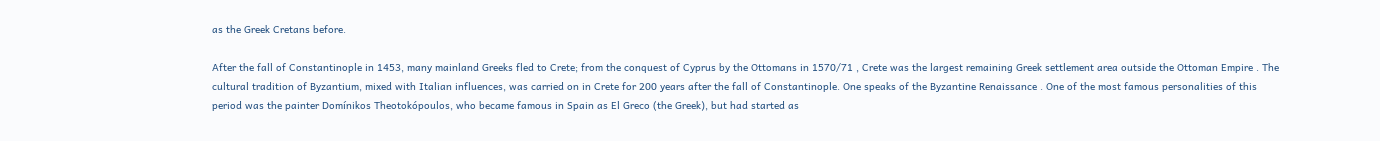as the Greek Cretans before.

After the fall of Constantinople in 1453, many mainland Greeks fled to Crete; from the conquest of Cyprus by the Ottomans in 1570/71 , Crete was the largest remaining Greek settlement area outside the Ottoman Empire . The cultural tradition of Byzantium, mixed with Italian influences, was carried on in Crete for 200 years after the fall of Constantinople. One speaks of the Byzantine Renaissance . One of the most famous personalities of this period was the painter Domínikos Theotokópoulos, who became famous in Spain as El Greco (the Greek), but had started as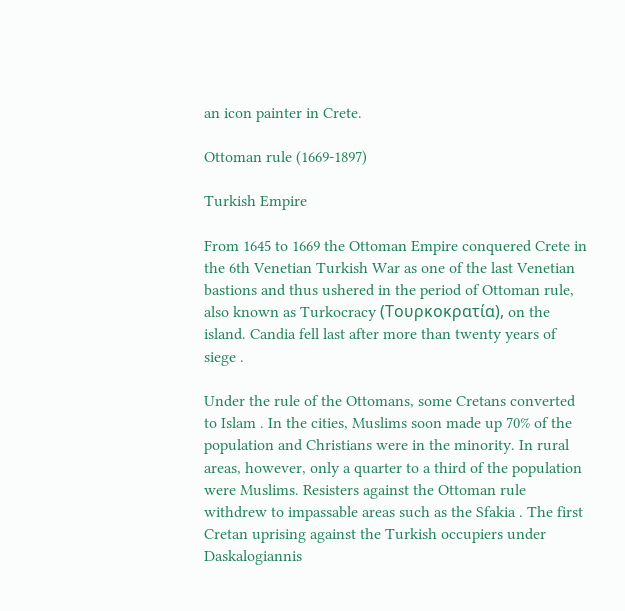an icon painter in Crete.

Ottoman rule (1669-1897)

Turkish Empire

From 1645 to 1669 the Ottoman Empire conquered Crete in the 6th Venetian Turkish War as one of the last Venetian bastions and thus ushered in the period of Ottoman rule, also known as Turkocracy (Τουρκοκρατία), on the island. Candia fell last after more than twenty years of siege .

Under the rule of the Ottomans, some Cretans converted to Islam . In the cities, Muslims soon made up 70% of the population and Christians were in the minority. In rural areas, however, only a quarter to a third of the population were Muslims. Resisters against the Ottoman rule withdrew to impassable areas such as the Sfakia . The first Cretan uprising against the Turkish occupiers under Daskalogiannis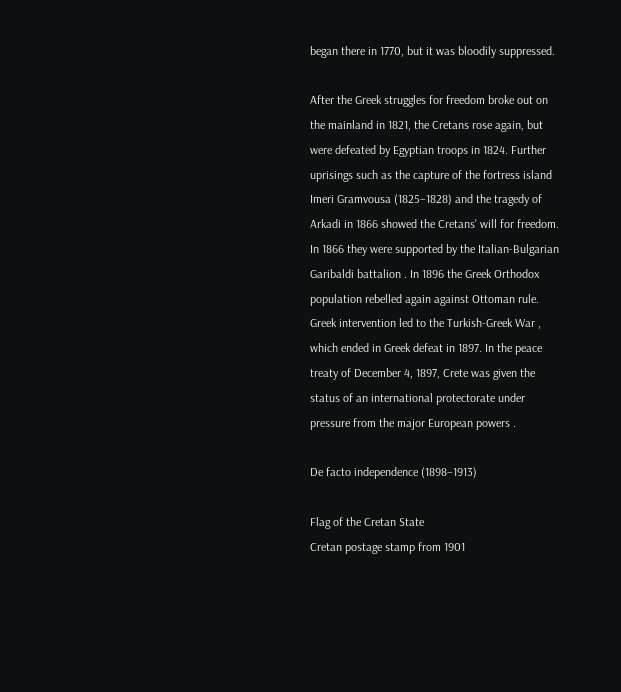began there in 1770, but it was bloodily suppressed.

After the Greek struggles for freedom broke out on the mainland in 1821, the Cretans rose again, but were defeated by Egyptian troops in 1824. Further uprisings such as the capture of the fortress island Imeri Gramvousa (1825–1828) and the tragedy of Arkadi in 1866 showed the Cretans' will for freedom. In 1866 they were supported by the Italian-Bulgarian Garibaldi battalion . In 1896 the Greek Orthodox population rebelled again against Ottoman rule. Greek intervention led to the Turkish-Greek War , which ended in Greek defeat in 1897. In the peace treaty of December 4, 1897, Crete was given the status of an international protectorate under pressure from the major European powers .

De facto independence (1898–1913)

Flag of the Cretan State
Cretan postage stamp from 1901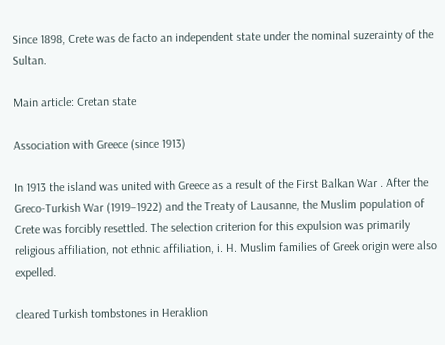Since 1898, Crete was de facto an independent state under the nominal suzerainty of the Sultan.

Main article: Cretan state

Association with Greece (since 1913)

In 1913 the island was united with Greece as a result of the First Balkan War . After the Greco-Turkish War (1919–1922) and the Treaty of Lausanne, the Muslim population of Crete was forcibly resettled. The selection criterion for this expulsion was primarily religious affiliation, not ethnic affiliation, i. H. Muslim families of Greek origin were also expelled.

cleared Turkish tombstones in Heraklion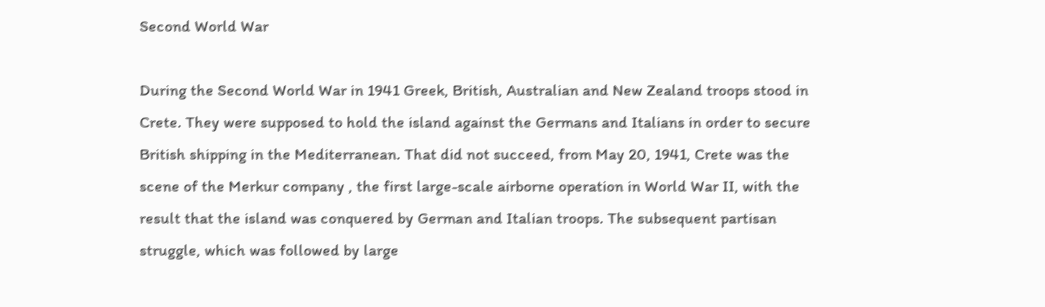Second World War

During the Second World War in 1941 Greek, British, Australian and New Zealand troops stood in Crete. They were supposed to hold the island against the Germans and Italians in order to secure British shipping in the Mediterranean. That did not succeed, from May 20, 1941, Crete was the scene of the Merkur company , the first large-scale airborne operation in World War II, with the result that the island was conquered by German and Italian troops. The subsequent partisan struggle, which was followed by large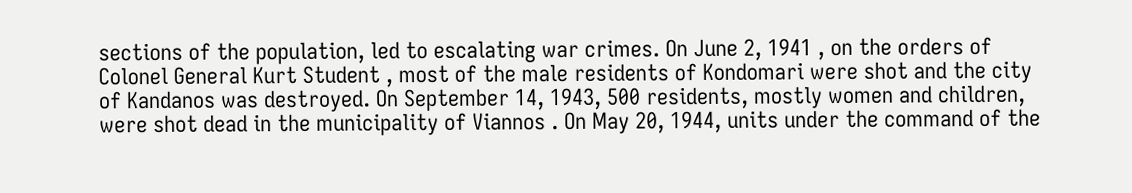sections of the population, led to escalating war crimes. On June 2, 1941 , on the orders of Colonel General Kurt Student , most of the male residents of Kondomari were shot and the city of Kandanos was destroyed. On September 14, 1943, 500 residents, mostly women and children, were shot dead in the municipality of Viannos . On May 20, 1944, units under the command of the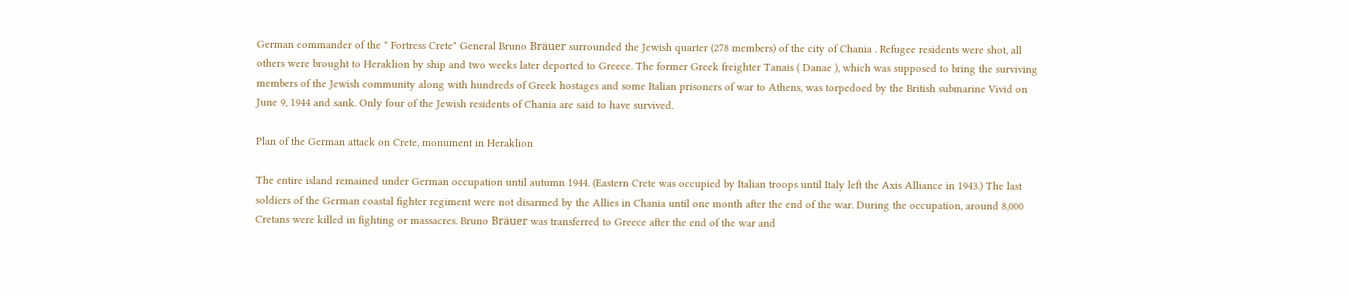German commander of the " Fortress Crete" General Bruno Bräuer surrounded the Jewish quarter (278 members) of the city of Chania . Refugee residents were shot, all others were brought to Heraklion by ship and two weeks later deported to Greece. The former Greek freighter Tanais ( Danae ), which was supposed to bring the surviving members of the Jewish community along with hundreds of Greek hostages and some Italian prisoners of war to Athens, was torpedoed by the British submarine Vivid on June 9, 1944 and sank. Only four of the Jewish residents of Chania are said to have survived.

Plan of the German attack on Crete, monument in Heraklion

The entire island remained under German occupation until autumn 1944. (Eastern Crete was occupied by Italian troops until Italy left the Axis Alliance in 1943.) The last soldiers of the German coastal fighter regiment were not disarmed by the Allies in Chania until one month after the end of the war. During the occupation, around 8,000 Cretans were killed in fighting or massacres. Bruno Bräuer was transferred to Greece after the end of the war and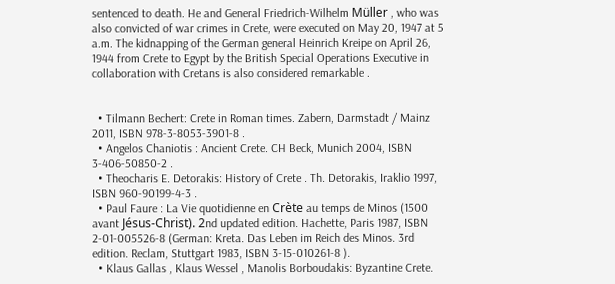sentenced to death. He and General Friedrich-Wilhelm Müller , who was also convicted of war crimes in Crete, were executed on May 20, 1947 at 5 a.m. The kidnapping of the German general Heinrich Kreipe on April 26, 1944 from Crete to Egypt by the British Special Operations Executive in collaboration with Cretans is also considered remarkable .


  • Tilmann Bechert: Crete in Roman times. Zabern, Darmstadt / Mainz 2011, ISBN 978-3-8053-3901-8 .
  • Angelos Chaniotis : Ancient Crete. CH Beck, Munich 2004, ISBN 3-406-50850-2 .
  • Theocharis E. Detorakis: History of Crete . Th. Detorakis, Iraklio 1997, ISBN 960-90199-4-3 .
  • Paul Faure : La Vie quotidienne en Crète au temps de Minos (1500 avant Jésus-Christ). 2nd updated edition. Hachette, Paris 1987, ISBN 2-01-005526-8 (German: Kreta. Das Leben im Reich des Minos. 3rd edition. Reclam, Stuttgart 1983, ISBN 3-15-010261-8 ).
  • Klaus Gallas , Klaus Wessel , Manolis Borboudakis: Byzantine Crete.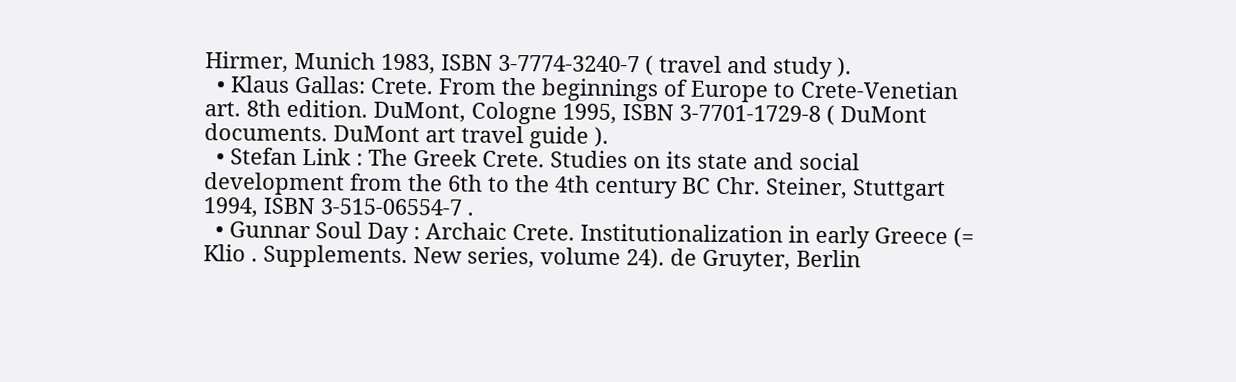Hirmer, Munich 1983, ISBN 3-7774-3240-7 ( travel and study ).
  • Klaus Gallas: Crete. From the beginnings of Europe to Crete-Venetian art. 8th edition. DuMont, Cologne 1995, ISBN 3-7701-1729-8 ( DuMont documents. DuMont art travel guide ).
  • Stefan Link : The Greek Crete. Studies on its state and social development from the 6th to the 4th century BC Chr. Steiner, Stuttgart 1994, ISBN 3-515-06554-7 .
  • Gunnar Soul Day : Archaic Crete. Institutionalization in early Greece (= Klio . Supplements. New series, volume 24). de Gruyter, Berlin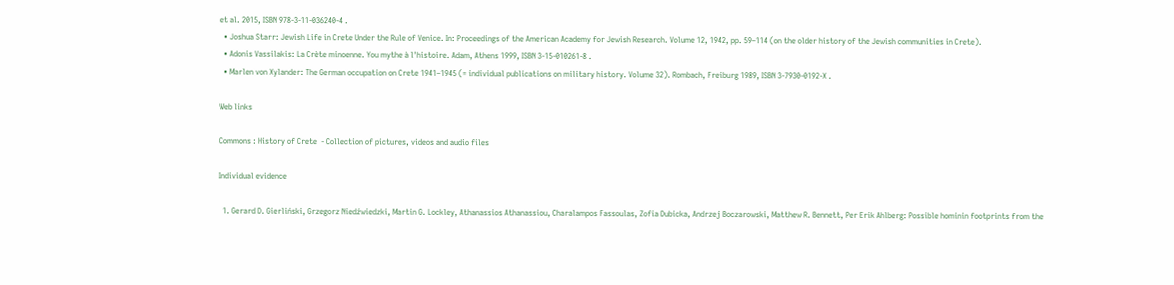et al. 2015, ISBN 978-3-11-036240-4 .
  • Joshua Starr: Jewish Life in Crete Under the Rule of Venice. In: Proceedings of the American Academy for Jewish Research. Volume 12, 1942, pp. 59–114 (on the older history of the Jewish communities in Crete).
  • Adonis Vassilakis: La Crète minoenne. You mythe à l'histoire. Adam, Athens 1999, ISBN 3-15-010261-8 .
  • Marlen von Xylander: The German occupation on Crete 1941–1945 (= individual publications on military history. Volume 32). Rombach, Freiburg 1989, ISBN 3-7930-0192-X .

Web links

Commons : History of Crete  - Collection of pictures, videos and audio files

Individual evidence

  1. Gerard D. Gierliński, Grzegorz Niedźwiedzki, Martin G. Lockley, Athanassios Athanassiou, Charalampos Fassoulas, Zofia Dubicka, Andrzej Boczarowski, Matthew R. Bennett, Per Erik Ahlberg: Possible hominin footprints from the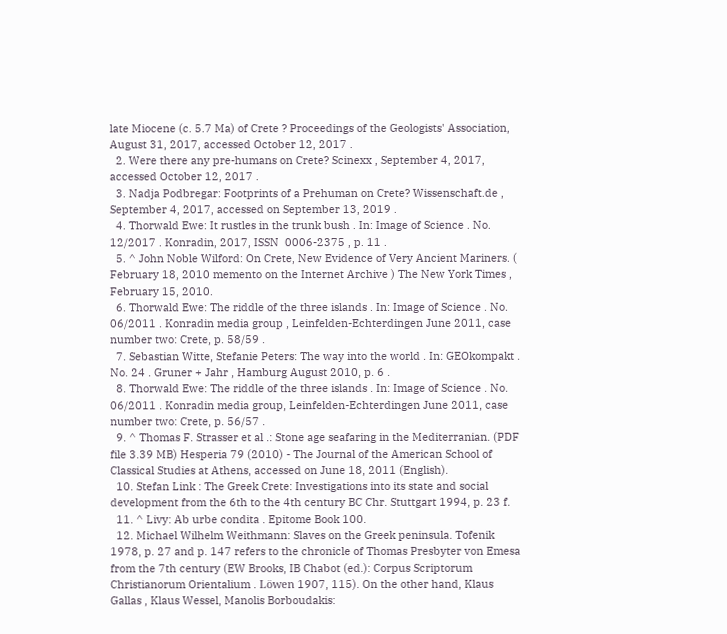late Miocene (c. 5.7 Ma) of Crete ? Proceedings of the Geologists' Association, August 31, 2017, accessed October 12, 2017 .
  2. Were there any pre-humans on Crete? Scinexx , September 4, 2017, accessed October 12, 2017 .
  3. Nadja Podbregar: Footprints of a Prehuman on Crete? Wissenschaft.de , September 4, 2017, accessed on September 13, 2019 .
  4. Thorwald Ewe: It rustles in the trunk bush . In: Image of Science . No. 12/2017 . Konradin, 2017, ISSN  0006-2375 , p. 11 .
  5. ^ John Noble Wilford: On Crete, New Evidence of Very Ancient Mariners. ( February 18, 2010 memento on the Internet Archive ) The New York Times , February 15, 2010.
  6. Thorwald Ewe: The riddle of the three islands . In: Image of Science . No. 06/2011 . Konradin media group , Leinfelden-Echterdingen June 2011, case number two: Crete, p. 58/59 .
  7. Sebastian Witte, Stefanie Peters: The way into the world . In: GEOkompakt . No. 24 . Gruner + Jahr , Hamburg August 2010, p. 6 .
  8. Thorwald Ewe: The riddle of the three islands . In: Image of Science . No. 06/2011 . Konradin media group, Leinfelden-Echterdingen June 2011, case number two: Crete, p. 56/57 .
  9. ^ Thomas F. Strasser et al .: Stone age seafaring in the Mediterranian. (PDF file 3.39 MB) Hesperia 79 (2010) - The Journal of the American School of Classical Studies at Athens, accessed on June 18, 2011 (English).
  10. Stefan Link : The Greek Crete: Investigations into its state and social development from the 6th to the 4th century BC Chr. Stuttgart 1994, p. 23 f.
  11. ^ Livy: Ab urbe condita . Epitome Book 100.
  12. Michael Wilhelm Weithmann: Slaves on the Greek peninsula. Tofenik 1978, p. 27 and p. 147 refers to the chronicle of Thomas Presbyter von Emesa from the 7th century (EW Brooks, IB Chabot (ed.): Corpus Scriptorum Christianorum Orientalium . Löwen 1907, 115). On the other hand, Klaus Gallas , Klaus Wessel, Manolis Borboudakis: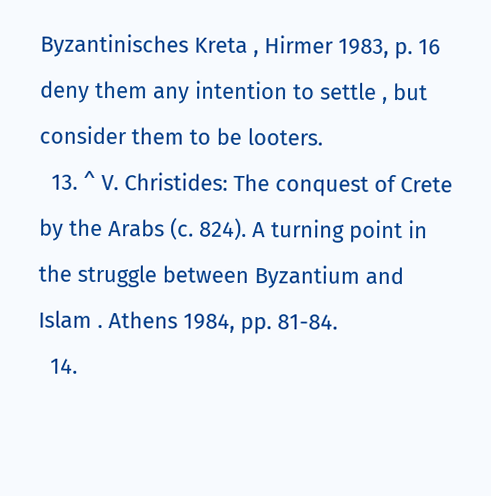Byzantinisches Kreta , Hirmer 1983, p. 16 deny them any intention to settle , but consider them to be looters.
  13. ^ V. Christides: The conquest of Crete by the Arabs (c. 824). A turning point in the struggle between Byzantium and Islam . Athens 1984, pp. 81-84.
  14.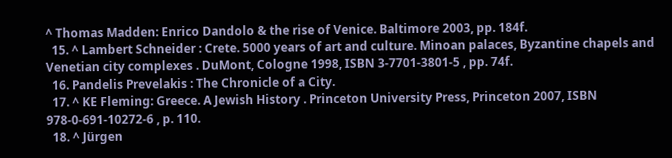^ Thomas Madden: Enrico Dandolo & the rise of Venice. Baltimore 2003, pp. 184f.
  15. ^ Lambert Schneider : Crete. 5000 years of art and culture. Minoan palaces, Byzantine chapels and Venetian city complexes . DuMont, Cologne 1998, ISBN 3-7701-3801-5 , pp. 74f.
  16. Pandelis Prevelakis : The Chronicle of a City.
  17. ^ KE Fleming: Greece. A Jewish History . Princeton University Press, Princeton 2007, ISBN 978-0-691-10272-6 , p. 110.
  18. ^ Jürgen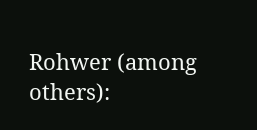Rohwer (among others):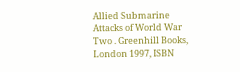Allied Submarine Attacks of World War Two . Greenhill Books, London 1997, ISBN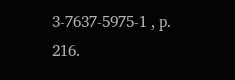3-7637-5975-1 , p. 216.